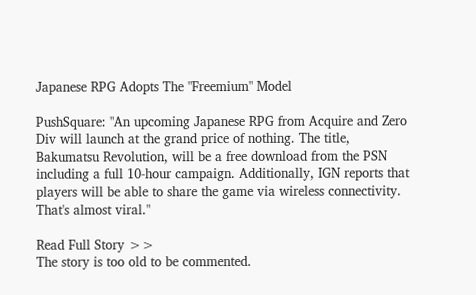Japanese RPG Adopts The "Freemium" Model

PushSquare: "An upcoming Japanese RPG from Acquire and Zero Div will launch at the grand price of nothing. The title, Bakumatsu Revolution, will be a free download from the PSN including a full 10-hour campaign. Additionally, IGN reports that players will be able to share the game via wireless connectivity. That's almost viral."

Read Full Story >>
The story is too old to be commented.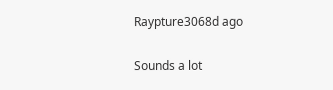Raypture3068d ago

Sounds a lot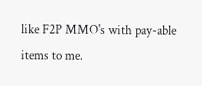like F2P MMO's with pay-able items to me.